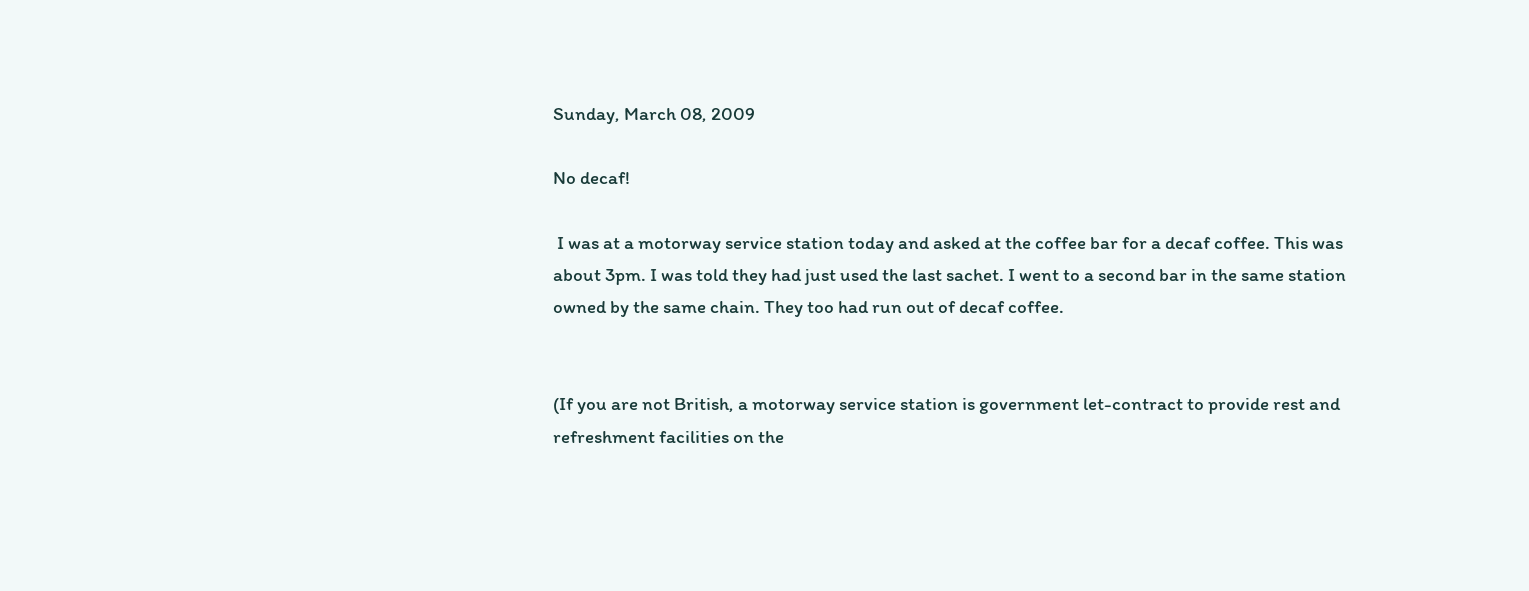Sunday, March 08, 2009

No decaf!

 I was at a motorway service station today and asked at the coffee bar for a decaf coffee. This was about 3pm. I was told they had just used the last sachet. I went to a second bar in the same station owned by the same chain. They too had run out of decaf coffee.


(If you are not British, a motorway service station is government let-contract to provide rest and refreshment facilities on the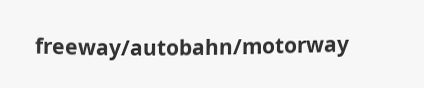freeway/autobahn/motorway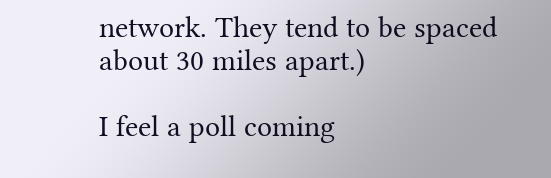network. They tend to be spaced about 30 miles apart.)

I feel a poll coming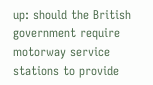up: should the British government require motorway service stations to provide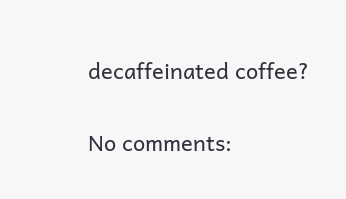decaffeinated coffee?


No comments: